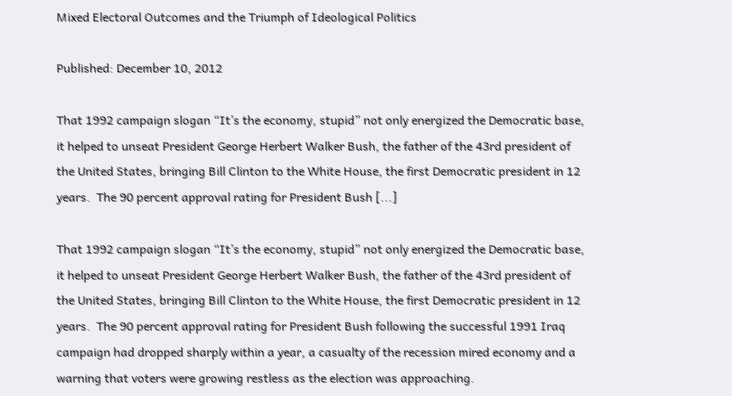Mixed Electoral Outcomes and the Triumph of Ideological Politics

Published: December 10, 2012

That 1992 campaign slogan “It’s the economy, stupid” not only energized the Democratic base, it helped to unseat President George Herbert Walker Bush, the father of the 43rd president of the United States, bringing Bill Clinton to the White House, the first Democratic president in 12 years.  The 90 percent approval rating for President Bush [...]

That 1992 campaign slogan “It’s the economy, stupid” not only energized the Democratic base, it helped to unseat President George Herbert Walker Bush, the father of the 43rd president of the United States, bringing Bill Clinton to the White House, the first Democratic president in 12 years.  The 90 percent approval rating for President Bush following the successful 1991 Iraq campaign had dropped sharply within a year, a casualty of the recession mired economy and a warning that voters were growing restless as the election was approaching.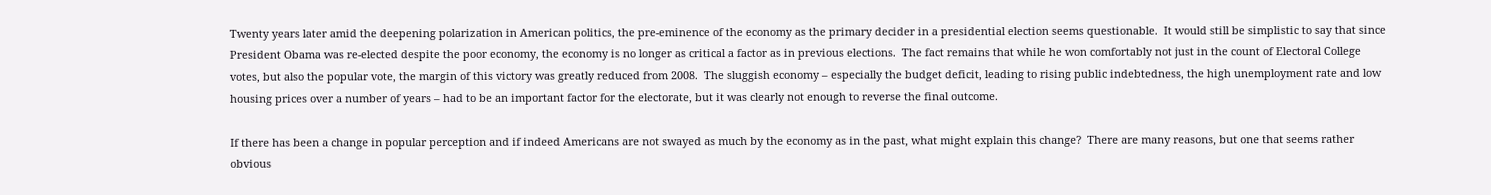Twenty years later amid the deepening polarization in American politics, the pre-eminence of the economy as the primary decider in a presidential election seems questionable.  It would still be simplistic to say that since President Obama was re-elected despite the poor economy, the economy is no longer as critical a factor as in previous elections.  The fact remains that while he won comfortably not just in the count of Electoral College votes, but also the popular vote, the margin of this victory was greatly reduced from 2008.  The sluggish economy – especially the budget deficit, leading to rising public indebtedness, the high unemployment rate and low housing prices over a number of years – had to be an important factor for the electorate, but it was clearly not enough to reverse the final outcome.

If there has been a change in popular perception and if indeed Americans are not swayed as much by the economy as in the past, what might explain this change?  There are many reasons, but one that seems rather obvious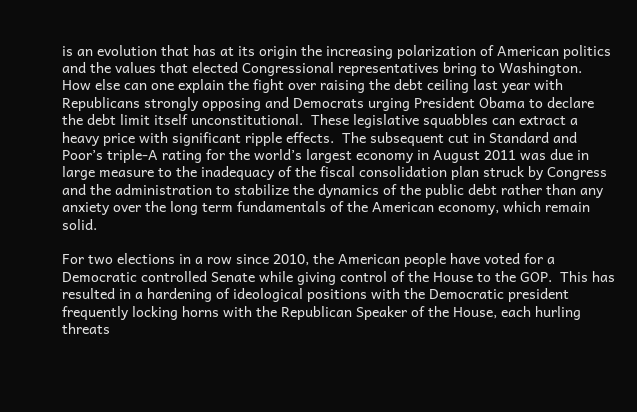is an evolution that has at its origin the increasing polarization of American politics and the values that elected Congressional representatives bring to Washington.  How else can one explain the fight over raising the debt ceiling last year with Republicans strongly opposing and Democrats urging President Obama to declare the debt limit itself unconstitutional.  These legislative squabbles can extract a heavy price with significant ripple effects.  The subsequent cut in Standard and Poor’s triple-A rating for the world’s largest economy in August 2011 was due in large measure to the inadequacy of the fiscal consolidation plan struck by Congress and the administration to stabilize the dynamics of the public debt rather than any anxiety over the long term fundamentals of the American economy, which remain solid.

For two elections in a row since 2010, the American people have voted for a Democratic controlled Senate while giving control of the House to the GOP.  This has resulted in a hardening of ideological positions with the Democratic president frequently locking horns with the Republican Speaker of the House, each hurling threats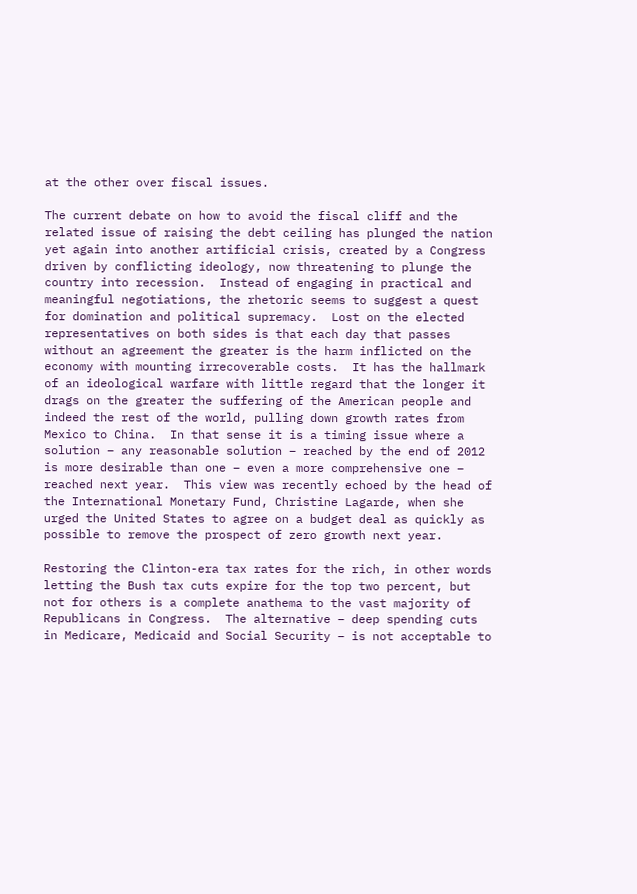at the other over fiscal issues.

The current debate on how to avoid the fiscal cliff and the related issue of raising the debt ceiling has plunged the nation yet again into another artificial crisis, created by a Congress driven by conflicting ideology, now threatening to plunge the country into recession.  Instead of engaging in practical and meaningful negotiations, the rhetoric seems to suggest a quest for domination and political supremacy.  Lost on the elected representatives on both sides is that each day that passes without an agreement the greater is the harm inflicted on the economy with mounting irrecoverable costs.  It has the hallmark of an ideological warfare with little regard that the longer it drags on the greater the suffering of the American people and indeed the rest of the world, pulling down growth rates from Mexico to China.  In that sense it is a timing issue where a solution – any reasonable solution – reached by the end of 2012 is more desirable than one – even a more comprehensive one – reached next year.  This view was recently echoed by the head of the International Monetary Fund, Christine Lagarde, when she urged the United States to agree on a budget deal as quickly as possible to remove the prospect of zero growth next year.

Restoring the Clinton-era tax rates for the rich, in other words letting the Bush tax cuts expire for the top two percent, but not for others is a complete anathema to the vast majority of Republicans in Congress.  The alternative – deep spending cuts in Medicare, Medicaid and Social Security – is not acceptable to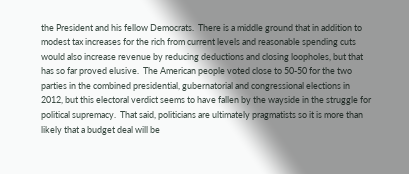the President and his fellow Democrats.  There is a middle ground that in addition to modest tax increases for the rich from current levels and reasonable spending cuts would also increase revenue by reducing deductions and closing loopholes, but that has so far proved elusive.  The American people voted close to 50-50 for the two parties in the combined presidential, gubernatorial and congressional elections in 2012, but this electoral verdict seems to have fallen by the wayside in the struggle for political supremacy.  That said, politicians are ultimately pragmatists so it is more than likely that a budget deal will be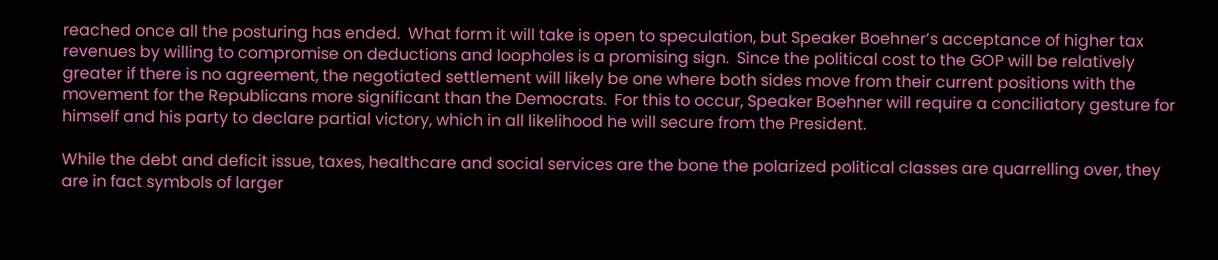reached once all the posturing has ended.  What form it will take is open to speculation, but Speaker Boehner’s acceptance of higher tax revenues by willing to compromise on deductions and loopholes is a promising sign.  Since the political cost to the GOP will be relatively greater if there is no agreement, the negotiated settlement will likely be one where both sides move from their current positions with the movement for the Republicans more significant than the Democrats.  For this to occur, Speaker Boehner will require a conciliatory gesture for himself and his party to declare partial victory, which in all likelihood he will secure from the President.

While the debt and deficit issue, taxes, healthcare and social services are the bone the polarized political classes are quarrelling over, they are in fact symbols of larger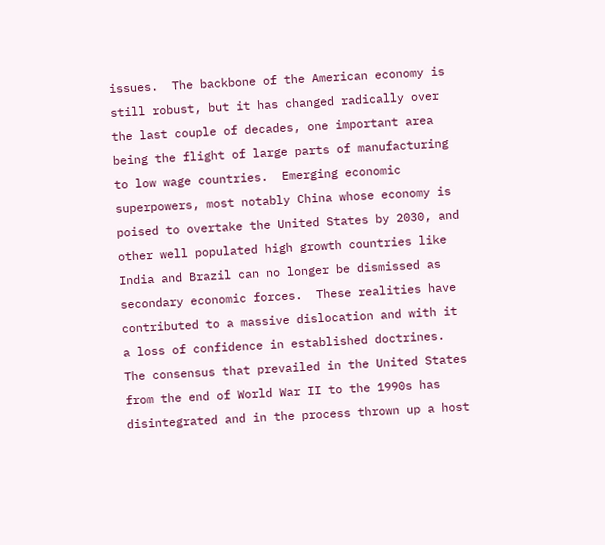issues.  The backbone of the American economy is still robust, but it has changed radically over the last couple of decades, one important area being the flight of large parts of manufacturing to low wage countries.  Emerging economic superpowers, most notably China whose economy is poised to overtake the United States by 2030, and other well populated high growth countries like India and Brazil can no longer be dismissed as secondary economic forces.  These realities have contributed to a massive dislocation and with it a loss of confidence in established doctrines.  The consensus that prevailed in the United States from the end of World War II to the 1990s has disintegrated and in the process thrown up a host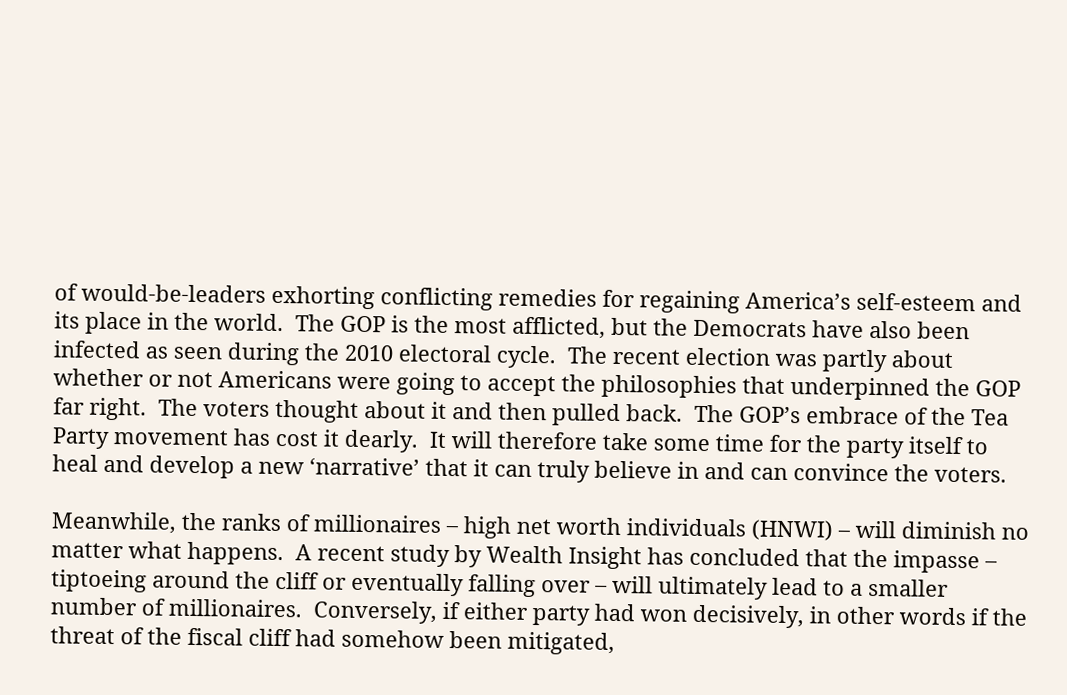of would-be-leaders exhorting conflicting remedies for regaining America’s self-esteem and its place in the world.  The GOP is the most afflicted, but the Democrats have also been infected as seen during the 2010 electoral cycle.  The recent election was partly about whether or not Americans were going to accept the philosophies that underpinned the GOP far right.  The voters thought about it and then pulled back.  The GOP’s embrace of the Tea Party movement has cost it dearly.  It will therefore take some time for the party itself to heal and develop a new ‘narrative’ that it can truly believe in and can convince the voters.

Meanwhile, the ranks of millionaires – high net worth individuals (HNWI) – will diminish no matter what happens.  A recent study by Wealth Insight has concluded that the impasse – tiptoeing around the cliff or eventually falling over – will ultimately lead to a smaller number of millionaires.  Conversely, if either party had won decisively, in other words if the threat of the fiscal cliff had somehow been mitigated,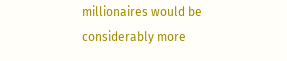millionaires would be considerably more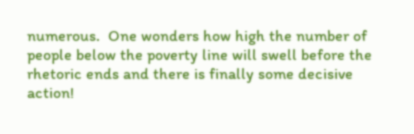numerous.  One wonders how high the number of people below the poverty line will swell before the rhetoric ends and there is finally some decisive action!